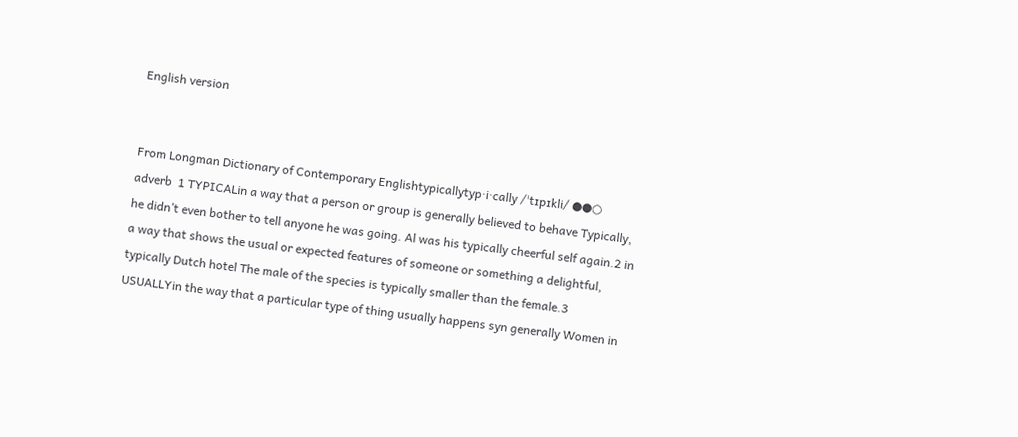English version


From Longman Dictionary of Contemporary Englishtypicallytyp‧i‧cally /ˈtɪpɪkli/ ●●○ adverb  1 TYPICALin a way that a person or group is generally believed to behave Typically, he didn’t even bother to tell anyone he was going. Al was his typically cheerful self again.2 in a way that shows the usual or expected features of someone or something a delightful, typically Dutch hotel The male of the species is typically smaller than the female.3 USUALLYin the way that a particular type of thing usually happens syn generally Women in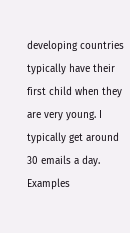developing countries typically have their first child when they are very young. I typically get around 30 emails a day.
Examples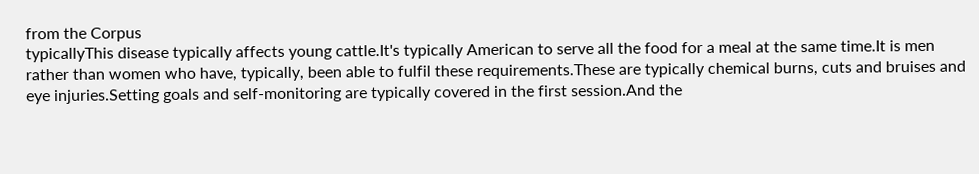from the Corpus
typicallyThis disease typically affects young cattle.It's typically American to serve all the food for a meal at the same time.It is men rather than women who have, typically, been able to fulfil these requirements.These are typically chemical burns, cuts and bruises and eye injuries.Setting goals and self-monitoring are typically covered in the first session.And the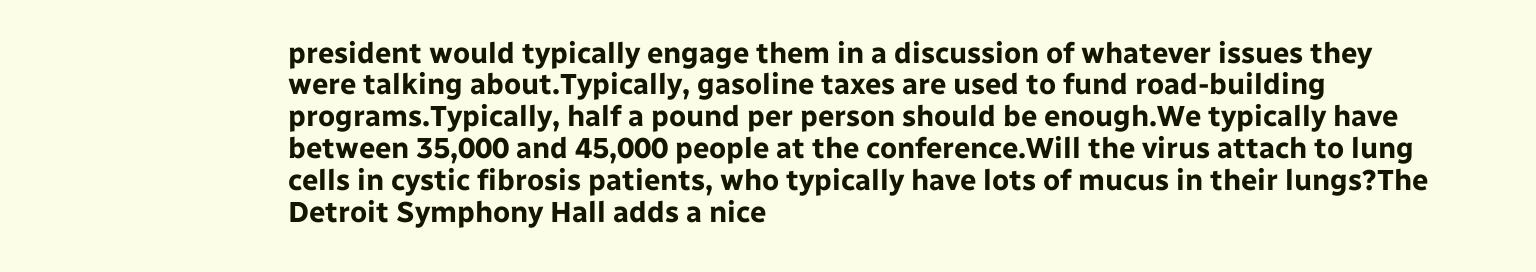president would typically engage them in a discussion of whatever issues they were talking about.Typically, gasoline taxes are used to fund road-building programs.Typically, half a pound per person should be enough.We typically have between 35,000 and 45,000 people at the conference.Will the virus attach to lung cells in cystic fibrosis patients, who typically have lots of mucus in their lungs?The Detroit Symphony Hall adds a nice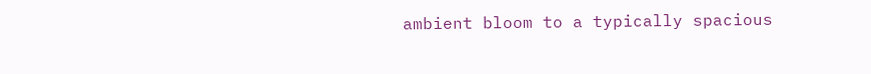ambient bloom to a typically spacious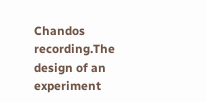Chandos recording.The design of an experiment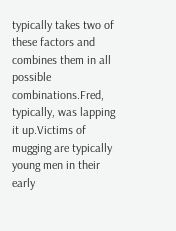typically takes two of these factors and combines them in all possible combinations.Fred, typically, was lapping it up.Victims of mugging are typically young men in their early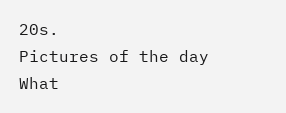20s.
Pictures of the day
What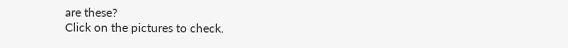are these?
Click on the pictures to check.